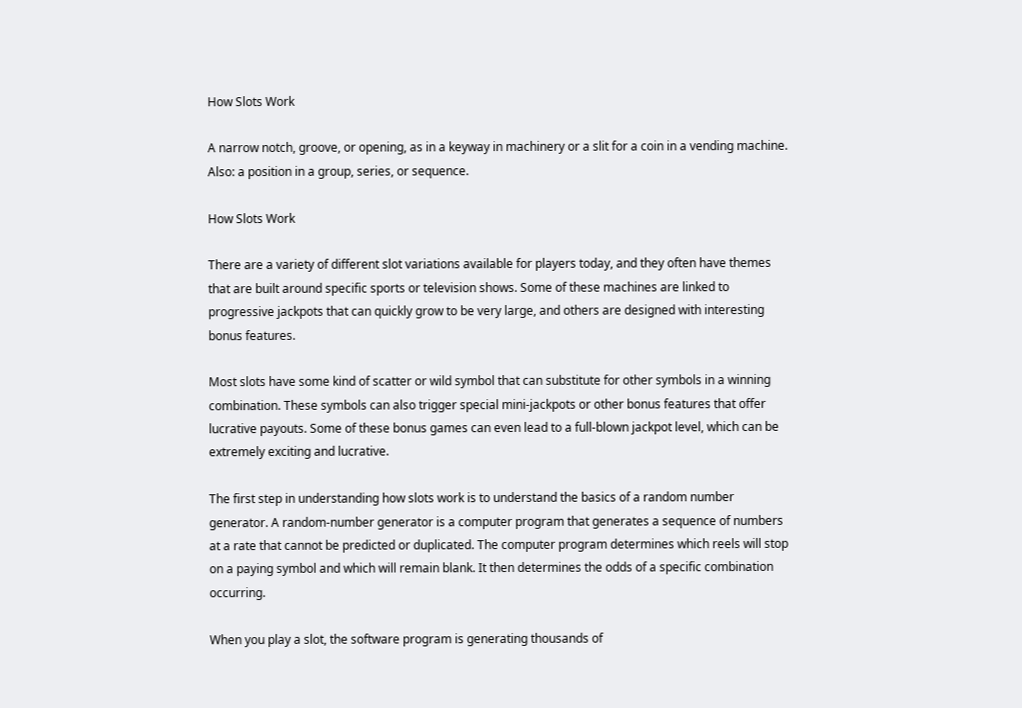How Slots Work

A narrow notch, groove, or opening, as in a keyway in machinery or a slit for a coin in a vending machine. Also: a position in a group, series, or sequence.

How Slots Work

There are a variety of different slot variations available for players today, and they often have themes that are built around specific sports or television shows. Some of these machines are linked to progressive jackpots that can quickly grow to be very large, and others are designed with interesting bonus features.

Most slots have some kind of scatter or wild symbol that can substitute for other symbols in a winning combination. These symbols can also trigger special mini-jackpots or other bonus features that offer lucrative payouts. Some of these bonus games can even lead to a full-blown jackpot level, which can be extremely exciting and lucrative.

The first step in understanding how slots work is to understand the basics of a random number generator. A random-number generator is a computer program that generates a sequence of numbers at a rate that cannot be predicted or duplicated. The computer program determines which reels will stop on a paying symbol and which will remain blank. It then determines the odds of a specific combination occurring.

When you play a slot, the software program is generating thousands of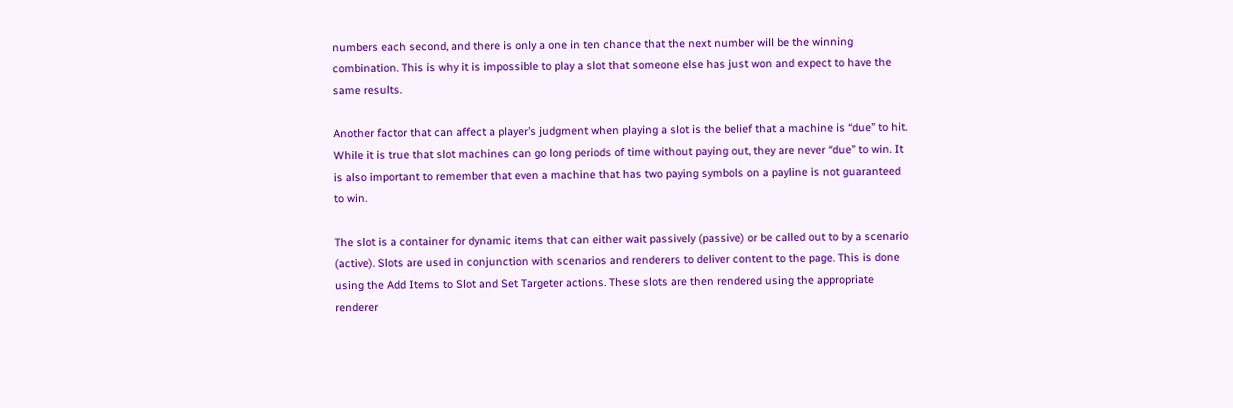numbers each second, and there is only a one in ten chance that the next number will be the winning combination. This is why it is impossible to play a slot that someone else has just won and expect to have the same results.

Another factor that can affect a player’s judgment when playing a slot is the belief that a machine is “due” to hit. While it is true that slot machines can go long periods of time without paying out, they are never “due” to win. It is also important to remember that even a machine that has two paying symbols on a payline is not guaranteed to win.

The slot is a container for dynamic items that can either wait passively (passive) or be called out to by a scenario (active). Slots are used in conjunction with scenarios and renderers to deliver content to the page. This is done using the Add Items to Slot and Set Targeter actions. These slots are then rendered using the appropriate renderer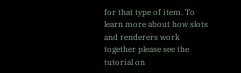for that type of item. To learn more about how slots and renderers work together please see the tutorial on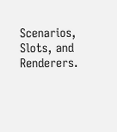Scenarios, Slots, and Renderers.